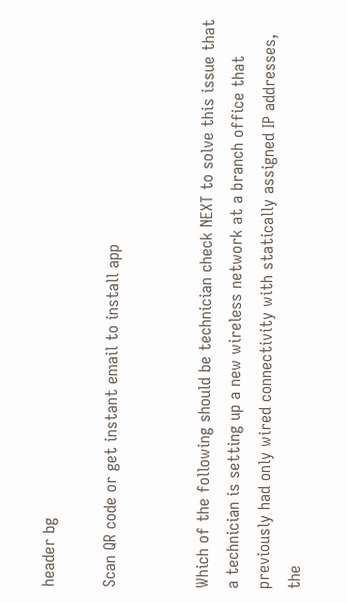header bg

Scan QR code or get instant email to install app


Which of the following should be technician check NEXT to solve this issue that a technician is setting up a new wireless network at a branch office that previously had only wired connectivity with statically assigned IP addresses, the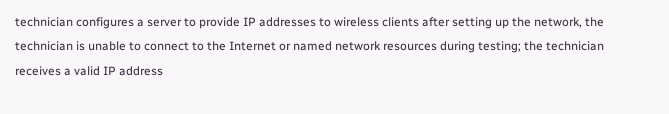technician configures a server to provide IP addresses to wireless clients after setting up the network, the technician is unable to connect to the Internet or named network resources during testing; the technician receives a valid IP address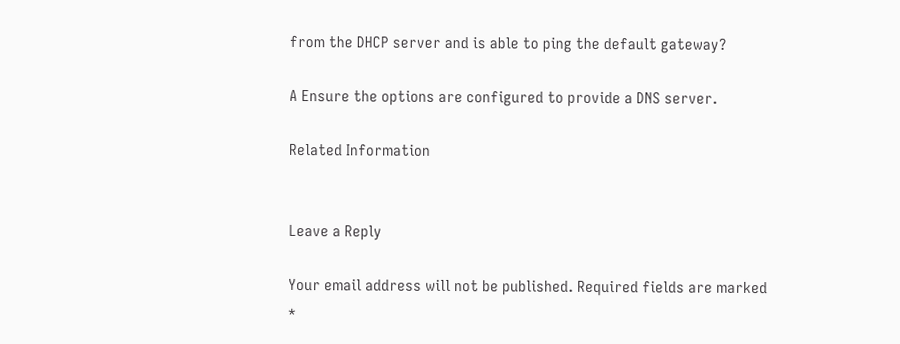from the DHCP server and is able to ping the default gateway?

A Ensure the options are configured to provide a DNS server.

Related Information


Leave a Reply

Your email address will not be published. Required fields are marked *